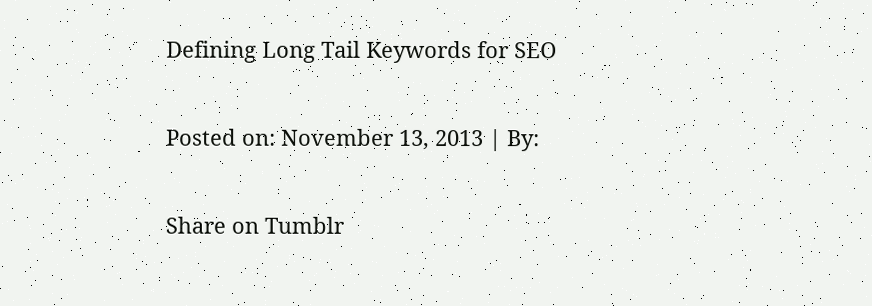Defining Long Tail Keywords for SEO

Posted on: November 13, 2013 | By:

Share on Tumblr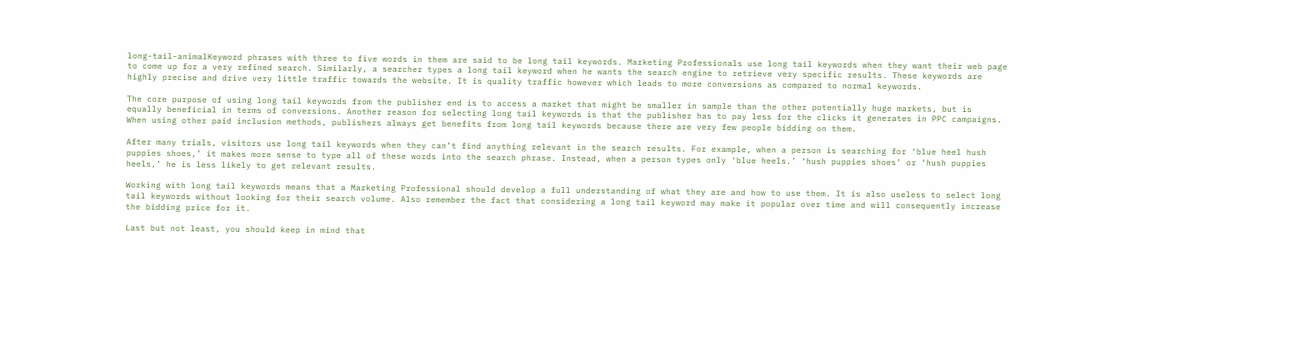long-tail-animalKeyword phrases with three to five words in them are said to be long tail keywords. Marketing Professionals use long tail keywords when they want their web page to come up for a very refined search. Similarly, a searcher types a long tail keyword when he wants the search engine to retrieve very specific results. These keywords are highly precise and drive very little traffic towards the website. It is quality traffic however which leads to more conversions as compared to normal keywords.

The core purpose of using long tail keywords from the publisher end is to access a market that might be smaller in sample than the other potentially huge markets, but is equally beneficial in terms of conversions. Another reason for selecting long tail keywords is that the publisher has to pay less for the clicks it generates in PPC campaigns. When using other paid inclusion methods, publishers always get benefits from long tail keywords because there are very few people bidding on them.

After many trials, visitors use long tail keywords when they can’t find anything relevant in the search results. For example, when a person is searching for ‘blue heel hush puppies shoes,’ it makes more sense to type all of these words into the search phrase. Instead, when a person types only ‘blue heels.’ ‘hush puppies shoes’ or ‘hush puppies heels,’ he is less likely to get relevant results.

Working with long tail keywords means that a Marketing Professional should develop a full understanding of what they are and how to use them. It is also useless to select long tail keywords without looking for their search volume. Also remember the fact that considering a long tail keyword may make it popular over time and will consequently increase the bidding price for it.

Last but not least, you should keep in mind that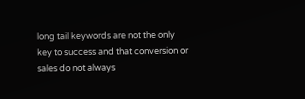long tail keywords are not the only key to success and that conversion or sales do not always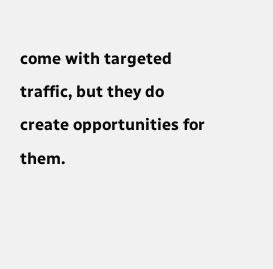come with targeted traffic, but they do create opportunities for them.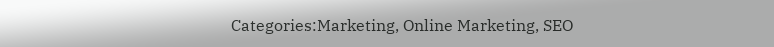Categories:Marketing, Online Marketing, SEO